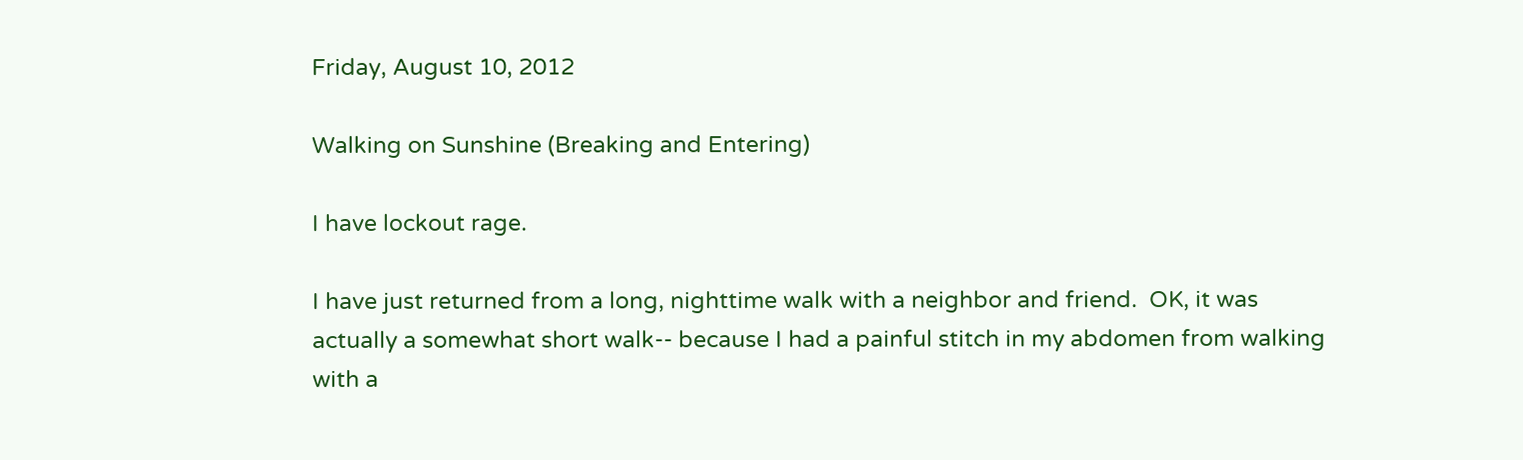Friday, August 10, 2012

Walking on Sunshine (Breaking and Entering)

I have lockout rage.

I have just returned from a long, nighttime walk with a neighbor and friend.  OK, it was actually a somewhat short walk-- because I had a painful stitch in my abdomen from walking with a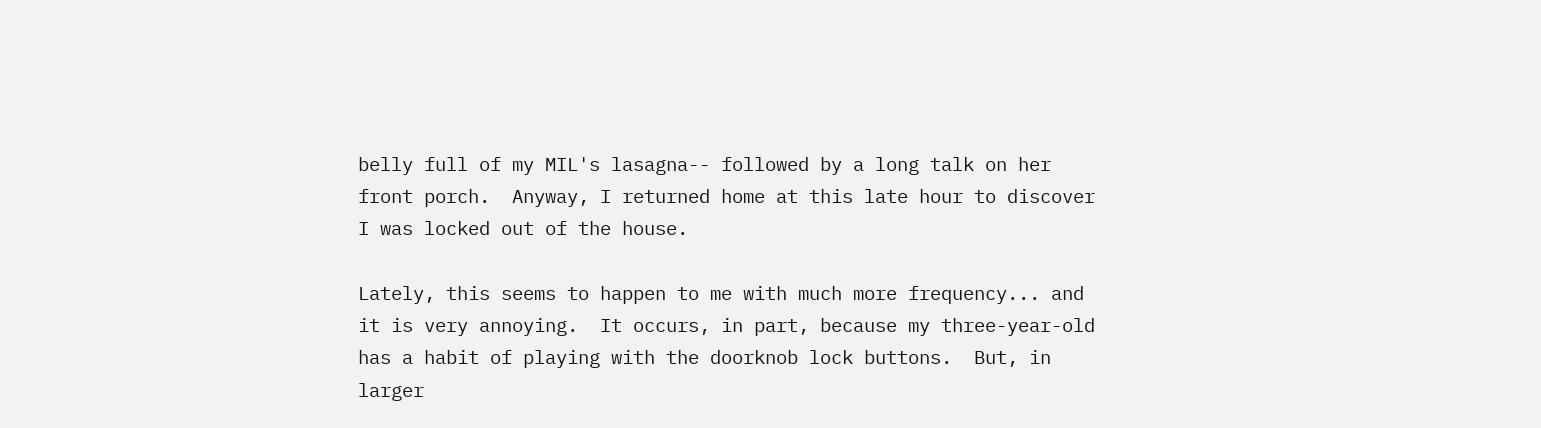belly full of my MIL's lasagna-- followed by a long talk on her front porch.  Anyway, I returned home at this late hour to discover I was locked out of the house.

Lately, this seems to happen to me with much more frequency... and it is very annoying.  It occurs, in part, because my three-year-old has a habit of playing with the doorknob lock buttons.  But, in larger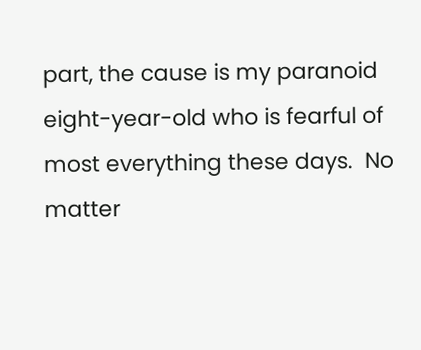part, the cause is my paranoid eight-year-old who is fearful of most everything these days.  No matter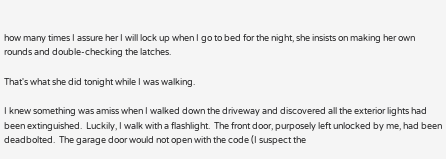how many times I assure her I will lock up when I go to bed for the night, she insists on making her own rounds and double-checking the latches.

That's what she did tonight while I was walking.

I knew something was amiss when I walked down the driveway and discovered all the exterior lights had been extinguished.  Luckily, I walk with a flashlight.  The front door, purposely left unlocked by me, had been deadbolted.  The garage door would not open with the code (I suspect the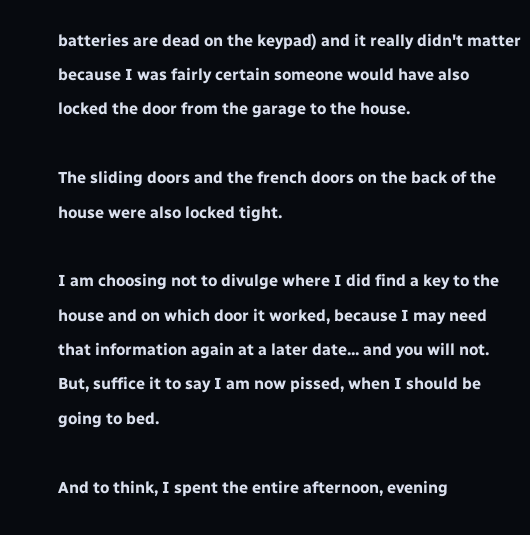batteries are dead on the keypad) and it really didn't matter because I was fairly certain someone would have also locked the door from the garage to the house.

The sliding doors and the french doors on the back of the house were also locked tight.

I am choosing not to divulge where I did find a key to the house and on which door it worked, because I may need that information again at a later date... and you will not.  But, suffice it to say I am now pissed, when I should be going to bed.

And to think, I spent the entire afternoon, evening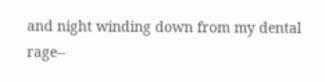and night winding down from my dental rage--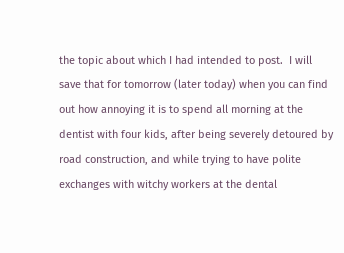the topic about which I had intended to post.  I will save that for tomorrow (later today) when you can find out how annoying it is to spend all morning at the dentist with four kids, after being severely detoured by road construction, and while trying to have polite exchanges with witchy workers at the dental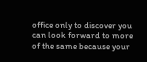office only to discover you can look forward to more of the same because your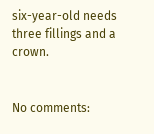six-year-old needs three fillings and a crown.


No comments: